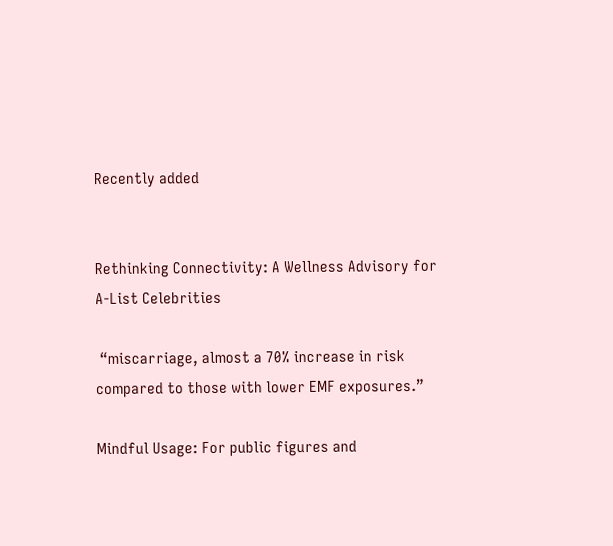Recently added


Rethinking Connectivity: A Wellness Advisory for A-List Celebrities

 “miscarriage, almost a 70% increase in risk compared to those with lower EMF exposures.”

Mindful Usage: For public figures and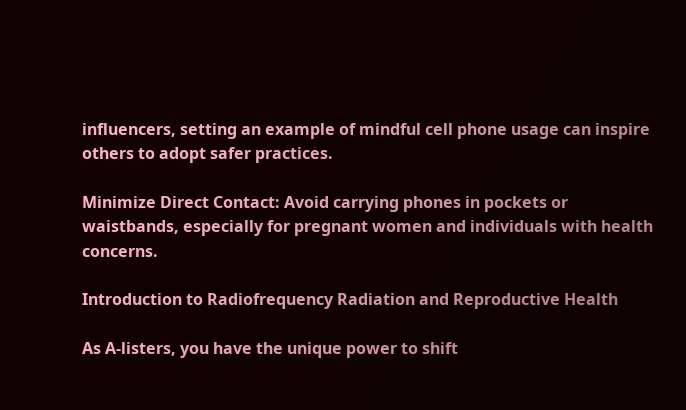influencers, setting an example of mindful cell phone usage can inspire others to adopt safer practices.

Minimize Direct Contact: Avoid carrying phones in pockets or waistbands, especially for pregnant women and individuals with health concerns.

Introduction to Radiofrequency Radiation and Reproductive Health

As A-listers, you have the unique power to shift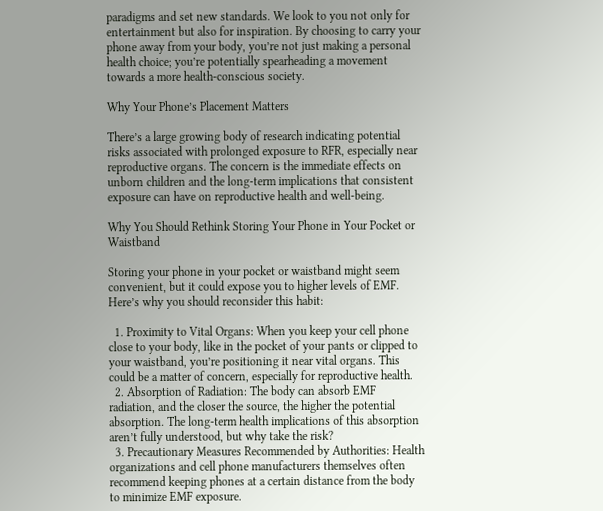paradigms and set new standards. We look to you not only for entertainment but also for inspiration. By choosing to carry your phone away from your body, you’re not just making a personal health choice; you’re potentially spearheading a movement towards a more health-conscious society.

Why Your Phone’s Placement Matters

There’s a large growing body of research indicating potential risks associated with prolonged exposure to RFR, especially near reproductive organs. The concern is the immediate effects on unborn children and the long-term implications that consistent exposure can have on reproductive health and well-being.

Why You Should Rethink Storing Your Phone in Your Pocket or Waistband

Storing your phone in your pocket or waistband might seem convenient, but it could expose you to higher levels of EMF. Here’s why you should reconsider this habit:

  1. Proximity to Vital Organs: When you keep your cell phone close to your body, like in the pocket of your pants or clipped to your waistband, you’re positioning it near vital organs. This could be a matter of concern, especially for reproductive health.
  2. Absorption of Radiation: The body can absorb EMF radiation, and the closer the source, the higher the potential absorption. The long-term health implications of this absorption aren’t fully understood, but why take the risk?
  3. Precautionary Measures Recommended by Authorities: Health organizations and cell phone manufacturers themselves often recommend keeping phones at a certain distance from the body to minimize EMF exposure.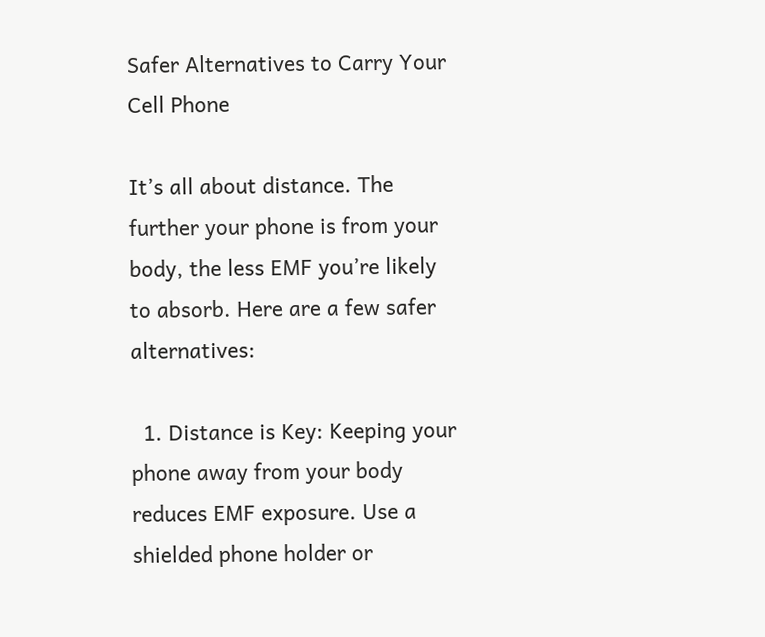Safer Alternatives to Carry Your Cell Phone

It’s all about distance. The further your phone is from your body, the less EMF you’re likely to absorb. Here are a few safer alternatives:

  1. Distance is Key: Keeping your phone away from your body reduces EMF exposure. Use a shielded phone holder or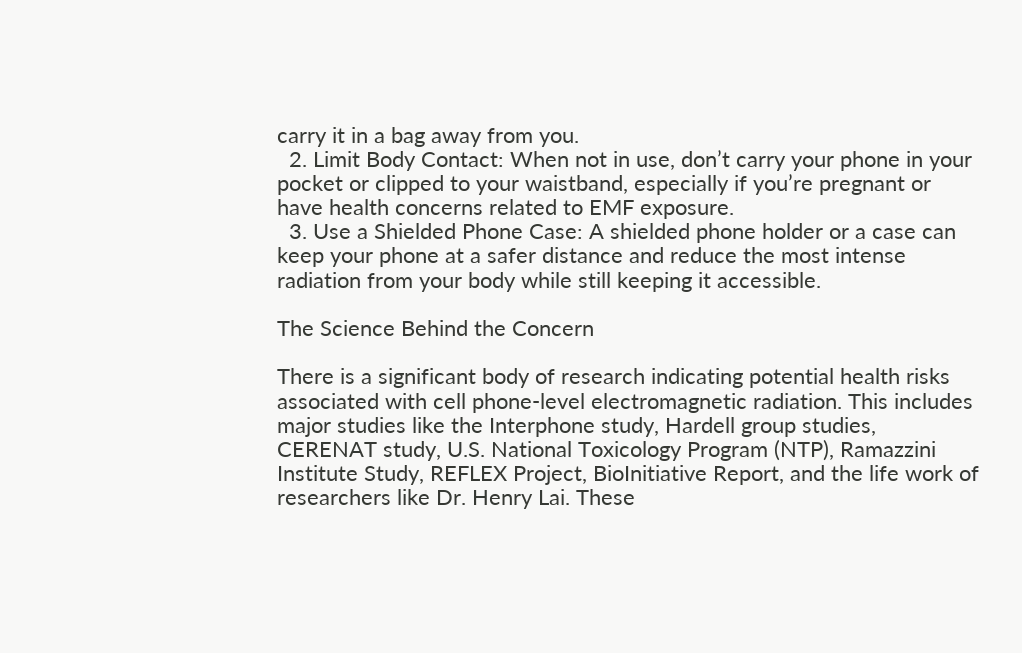carry it in a bag away from you.
  2. Limit Body Contact: When not in use, don’t carry your phone in your pocket or clipped to your waistband, especially if you’re pregnant or have health concerns related to EMF exposure.
  3. Use a Shielded Phone Case: A shielded phone holder or a case can keep your phone at a safer distance and reduce the most intense radiation from your body while still keeping it accessible.

The Science Behind the Concern

There is a significant body of research indicating potential health risks associated with cell phone-level electromagnetic radiation. This includes major studies like the Interphone study, Hardell group studies, CERENAT study, U.S. National Toxicology Program (NTP), Ramazzini Institute Study, REFLEX Project, BioInitiative Report, and the life work of researchers like Dr. Henry Lai. These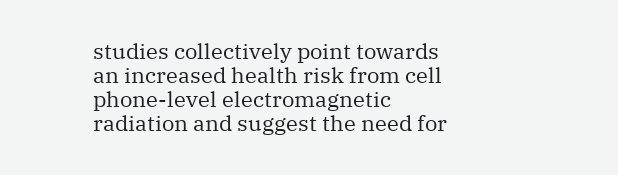studies collectively point towards an increased health risk from cell phone-level electromagnetic radiation and suggest the need for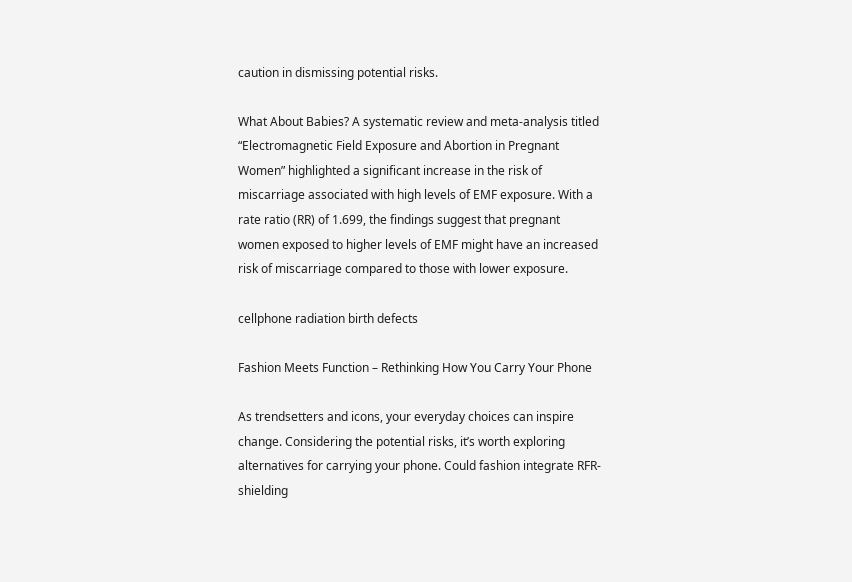caution in dismissing potential risks.

What About Babies? A systematic review and meta-analysis titled “Electromagnetic Field Exposure and Abortion in Pregnant Women” highlighted a significant increase in the risk of miscarriage associated with high levels of EMF exposure. With a rate ratio (RR) of 1.699, the findings suggest that pregnant women exposed to higher levels of EMF might have an increased risk of miscarriage compared to those with lower exposure.

cellphone radiation birth defects

Fashion Meets Function – Rethinking How You Carry Your Phone

As trendsetters and icons, your everyday choices can inspire change. Considering the potential risks, it’s worth exploring alternatives for carrying your phone. Could fashion integrate RFR-shielding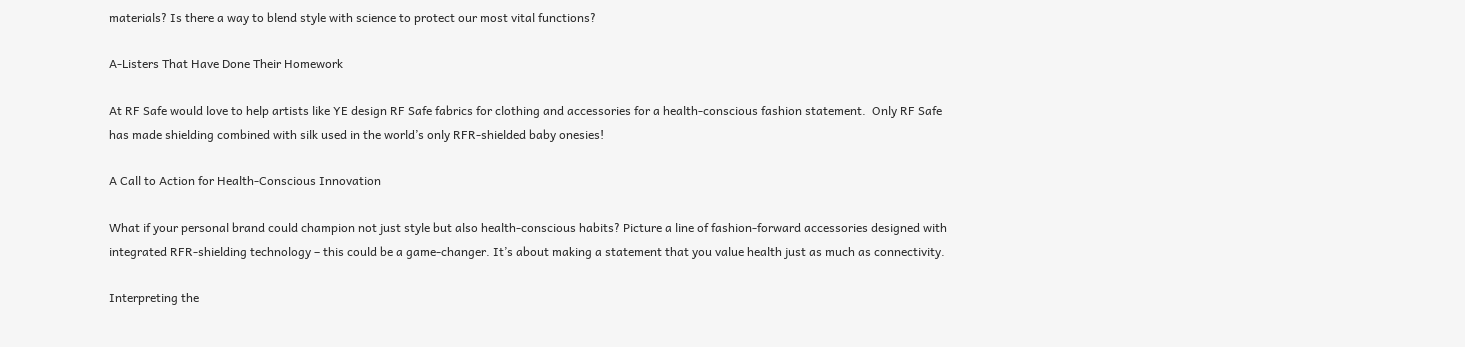materials? Is there a way to blend style with science to protect our most vital functions?

A-Listers That Have Done Their Homework

At RF Safe would love to help artists like YE design RF Safe fabrics for clothing and accessories for a health-conscious fashion statement.  Only RF Safe has made shielding combined with silk used in the world’s only RFR-shielded baby onesies!

A Call to Action for Health-Conscious Innovation

What if your personal brand could champion not just style but also health-conscious habits? Picture a line of fashion-forward accessories designed with integrated RFR-shielding technology – this could be a game-changer. It’s about making a statement that you value health just as much as connectivity.

Interpreting the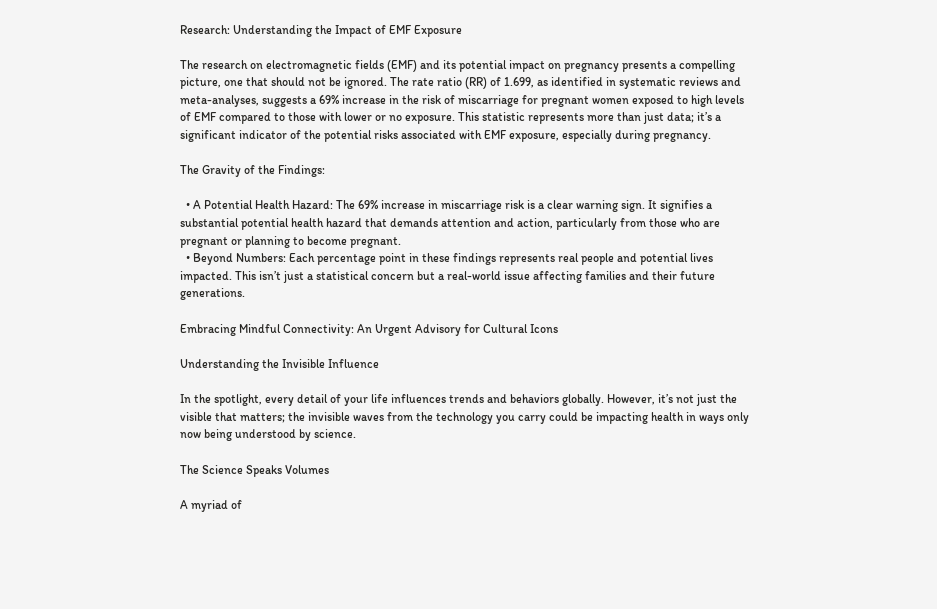Research: Understanding the Impact of EMF Exposure

The research on electromagnetic fields (EMF) and its potential impact on pregnancy presents a compelling picture, one that should not be ignored. The rate ratio (RR) of 1.699, as identified in systematic reviews and meta-analyses, suggests a 69% increase in the risk of miscarriage for pregnant women exposed to high levels of EMF compared to those with lower or no exposure. This statistic represents more than just data; it’s a significant indicator of the potential risks associated with EMF exposure, especially during pregnancy.

The Gravity of the Findings:

  • A Potential Health Hazard: The 69% increase in miscarriage risk is a clear warning sign. It signifies a substantial potential health hazard that demands attention and action, particularly from those who are pregnant or planning to become pregnant.
  • Beyond Numbers: Each percentage point in these findings represents real people and potential lives impacted. This isn’t just a statistical concern but a real-world issue affecting families and their future generations.

Embracing Mindful Connectivity: An Urgent Advisory for Cultural Icons

Understanding the Invisible Influence

In the spotlight, every detail of your life influences trends and behaviors globally. However, it’s not just the visible that matters; the invisible waves from the technology you carry could be impacting health in ways only now being understood by science.

The Science Speaks Volumes

A myriad of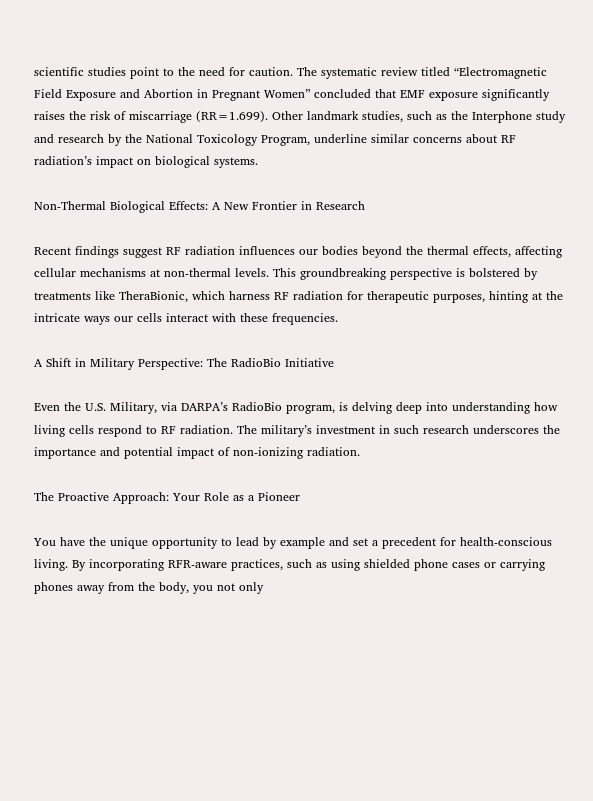scientific studies point to the need for caution. The systematic review titled “Electromagnetic Field Exposure and Abortion in Pregnant Women” concluded that EMF exposure significantly raises the risk of miscarriage (RR=1.699). Other landmark studies, such as the Interphone study and research by the National Toxicology Program, underline similar concerns about RF radiation’s impact on biological systems.

Non-Thermal Biological Effects: A New Frontier in Research

Recent findings suggest RF radiation influences our bodies beyond the thermal effects, affecting cellular mechanisms at non-thermal levels. This groundbreaking perspective is bolstered by treatments like TheraBionic, which harness RF radiation for therapeutic purposes, hinting at the intricate ways our cells interact with these frequencies.

A Shift in Military Perspective: The RadioBio Initiative

Even the U.S. Military, via DARPA’s RadioBio program, is delving deep into understanding how living cells respond to RF radiation. The military’s investment in such research underscores the importance and potential impact of non-ionizing radiation.

The Proactive Approach: Your Role as a Pioneer

You have the unique opportunity to lead by example and set a precedent for health-conscious living. By incorporating RFR-aware practices, such as using shielded phone cases or carrying phones away from the body, you not only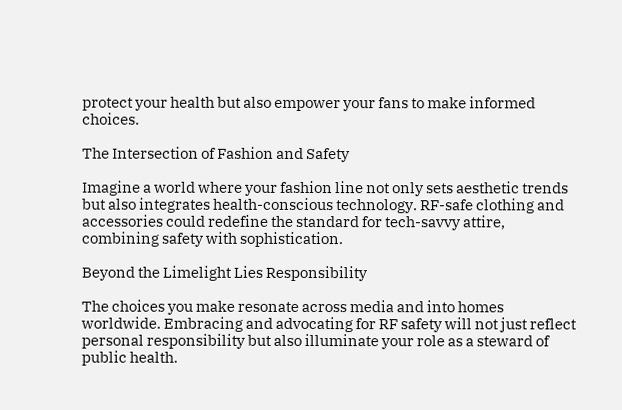protect your health but also empower your fans to make informed choices.

The Intersection of Fashion and Safety

Imagine a world where your fashion line not only sets aesthetic trends but also integrates health-conscious technology. RF-safe clothing and accessories could redefine the standard for tech-savvy attire, combining safety with sophistication.

Beyond the Limelight Lies Responsibility

The choices you make resonate across media and into homes worldwide. Embracing and advocating for RF safety will not just reflect personal responsibility but also illuminate your role as a steward of public health.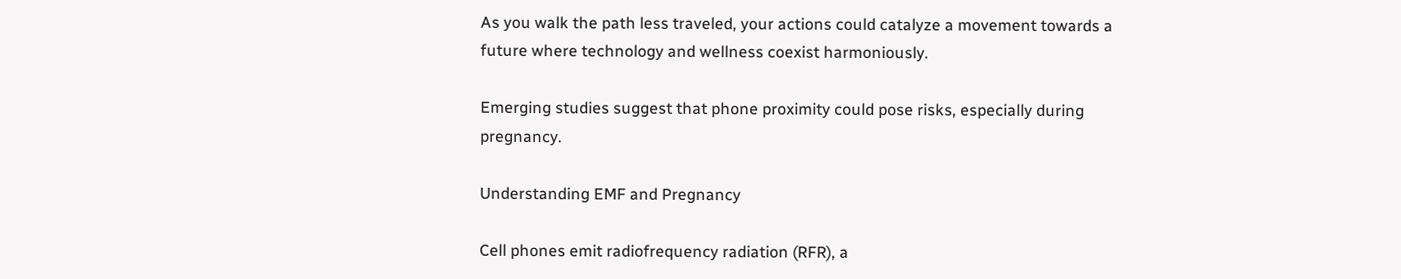As you walk the path less traveled, your actions could catalyze a movement towards a future where technology and wellness coexist harmoniously.

Emerging studies suggest that phone proximity could pose risks, especially during pregnancy.

Understanding EMF and Pregnancy

Cell phones emit radiofrequency radiation (RFR), a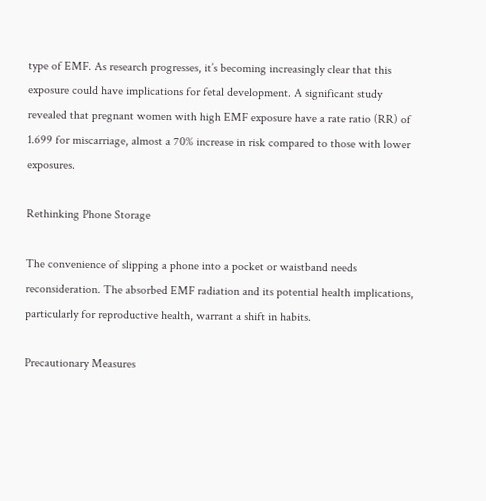type of EMF. As research progresses, it’s becoming increasingly clear that this exposure could have implications for fetal development. A significant study revealed that pregnant women with high EMF exposure have a rate ratio (RR) of 1.699 for miscarriage, almost a 70% increase in risk compared to those with lower exposures.

Rethinking Phone Storage

The convenience of slipping a phone into a pocket or waistband needs reconsideration. The absorbed EMF radiation and its potential health implications, particularly for reproductive health, warrant a shift in habits.

Precautionary Measures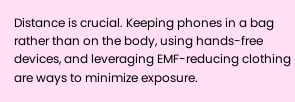Distance is crucial. Keeping phones in a bag rather than on the body, using hands-free devices, and leveraging EMF-reducing clothing are ways to minimize exposure.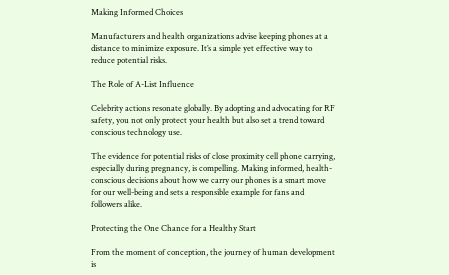Making Informed Choices

Manufacturers and health organizations advise keeping phones at a distance to minimize exposure. It’s a simple yet effective way to reduce potential risks.

The Role of A-List Influence

Celebrity actions resonate globally. By adopting and advocating for RF safety, you not only protect your health but also set a trend toward conscious technology use.

The evidence for potential risks of close proximity cell phone carrying, especially during pregnancy, is compelling. Making informed, health-conscious decisions about how we carry our phones is a smart move for our well-being and sets a responsible example for fans and followers alike.

Protecting the One Chance for a Healthy Start

From the moment of conception, the journey of human development is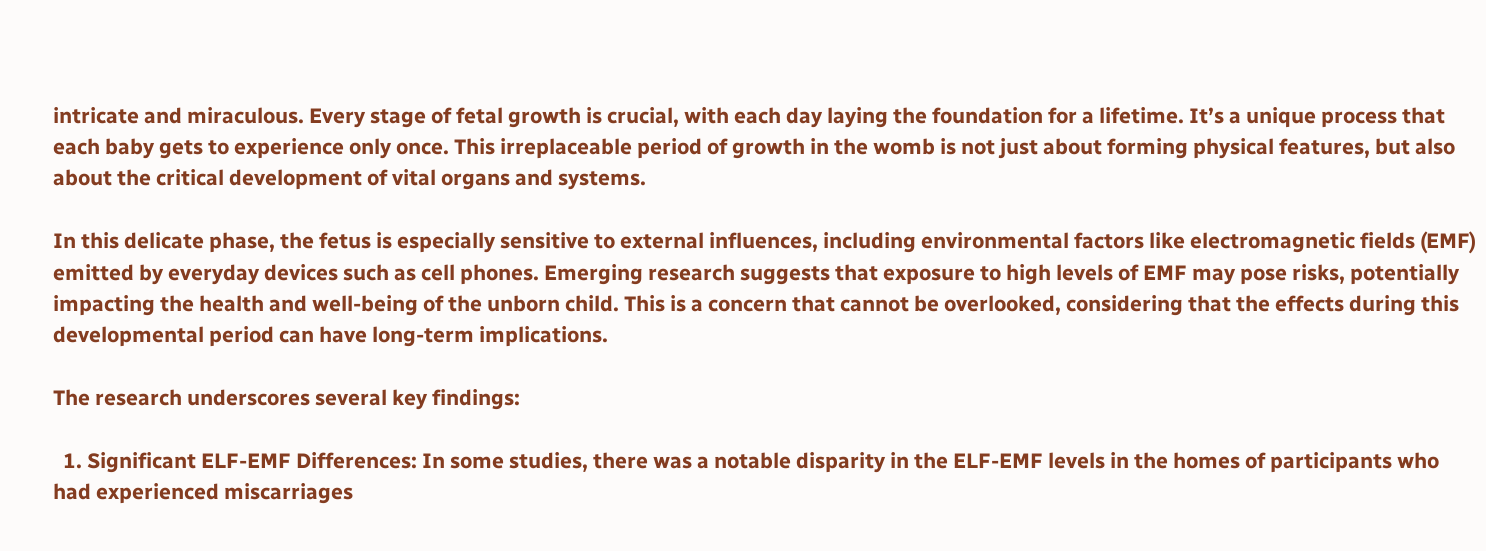intricate and miraculous. Every stage of fetal growth is crucial, with each day laying the foundation for a lifetime. It’s a unique process that each baby gets to experience only once. This irreplaceable period of growth in the womb is not just about forming physical features, but also about the critical development of vital organs and systems.

In this delicate phase, the fetus is especially sensitive to external influences, including environmental factors like electromagnetic fields (EMF) emitted by everyday devices such as cell phones. Emerging research suggests that exposure to high levels of EMF may pose risks, potentially impacting the health and well-being of the unborn child. This is a concern that cannot be overlooked, considering that the effects during this developmental period can have long-term implications.

The research underscores several key findings:

  1. Significant ELF-EMF Differences: In some studies, there was a notable disparity in the ELF-EMF levels in the homes of participants who had experienced miscarriages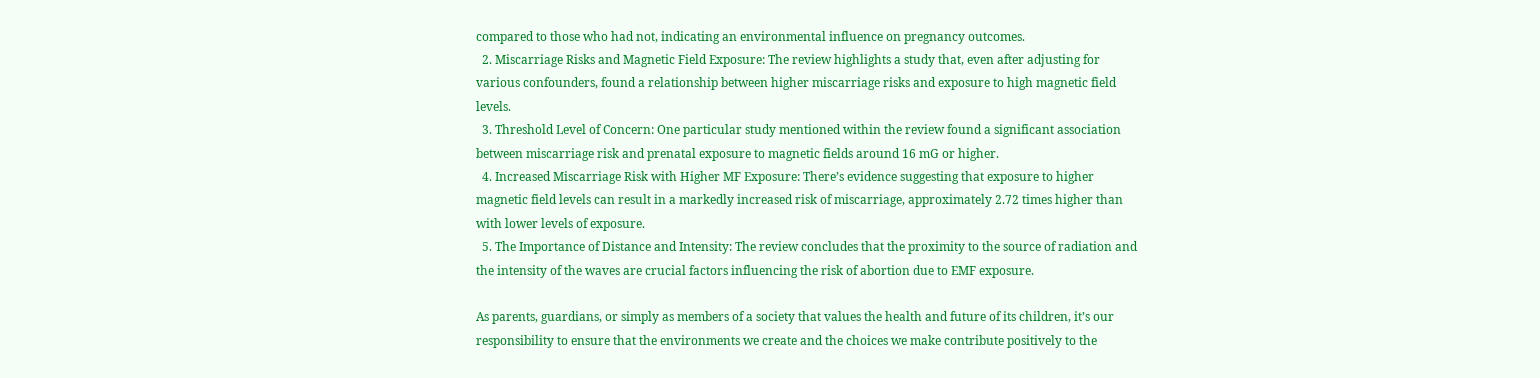compared to those who had not, indicating an environmental influence on pregnancy outcomes.
  2. Miscarriage Risks and Magnetic Field Exposure: The review highlights a study that, even after adjusting for various confounders, found a relationship between higher miscarriage risks and exposure to high magnetic field levels.
  3. Threshold Level of Concern: One particular study mentioned within the review found a significant association between miscarriage risk and prenatal exposure to magnetic fields around 16 mG or higher.
  4. Increased Miscarriage Risk with Higher MF Exposure: There’s evidence suggesting that exposure to higher magnetic field levels can result in a markedly increased risk of miscarriage, approximately 2.72 times higher than with lower levels of exposure.
  5. The Importance of Distance and Intensity: The review concludes that the proximity to the source of radiation and the intensity of the waves are crucial factors influencing the risk of abortion due to EMF exposure.

As parents, guardians, or simply as members of a society that values the health and future of its children, it’s our responsibility to ensure that the environments we create and the choices we make contribute positively to the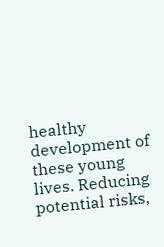healthy development of these young lives. Reducing potential risks,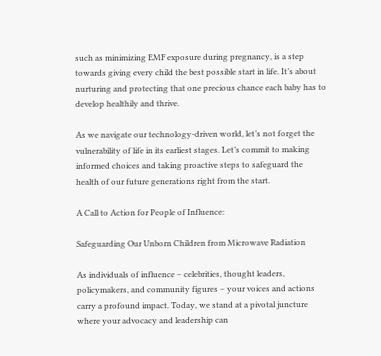such as minimizing EMF exposure during pregnancy, is a step towards giving every child the best possible start in life. It’s about nurturing and protecting that one precious chance each baby has to develop healthily and thrive.

As we navigate our technology-driven world, let’s not forget the vulnerability of life in its earliest stages. Let’s commit to making informed choices and taking proactive steps to safeguard the health of our future generations right from the start.

A Call to Action for People of Influence:

Safeguarding Our Unborn Children from Microwave Radiation

As individuals of influence – celebrities, thought leaders, policymakers, and community figures – your voices and actions carry a profound impact. Today, we stand at a pivotal juncture where your advocacy and leadership can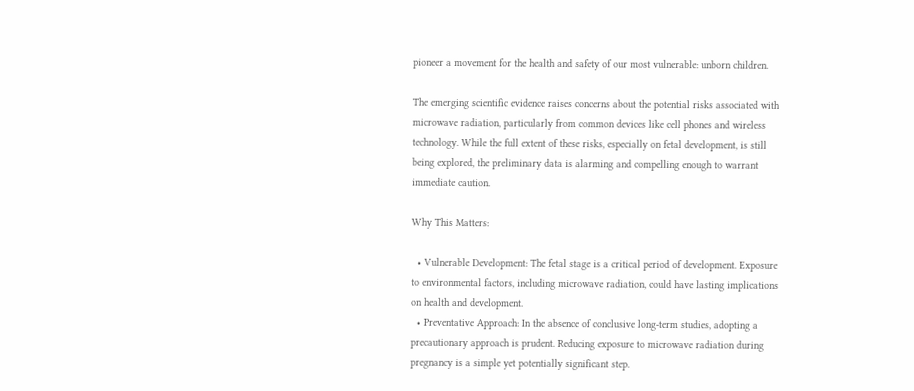pioneer a movement for the health and safety of our most vulnerable: unborn children.

The emerging scientific evidence raises concerns about the potential risks associated with microwave radiation, particularly from common devices like cell phones and wireless technology. While the full extent of these risks, especially on fetal development, is still being explored, the preliminary data is alarming and compelling enough to warrant immediate caution.

Why This Matters:

  • Vulnerable Development: The fetal stage is a critical period of development. Exposure to environmental factors, including microwave radiation, could have lasting implications on health and development.
  • Preventative Approach: In the absence of conclusive long-term studies, adopting a precautionary approach is prudent. Reducing exposure to microwave radiation during pregnancy is a simple yet potentially significant step.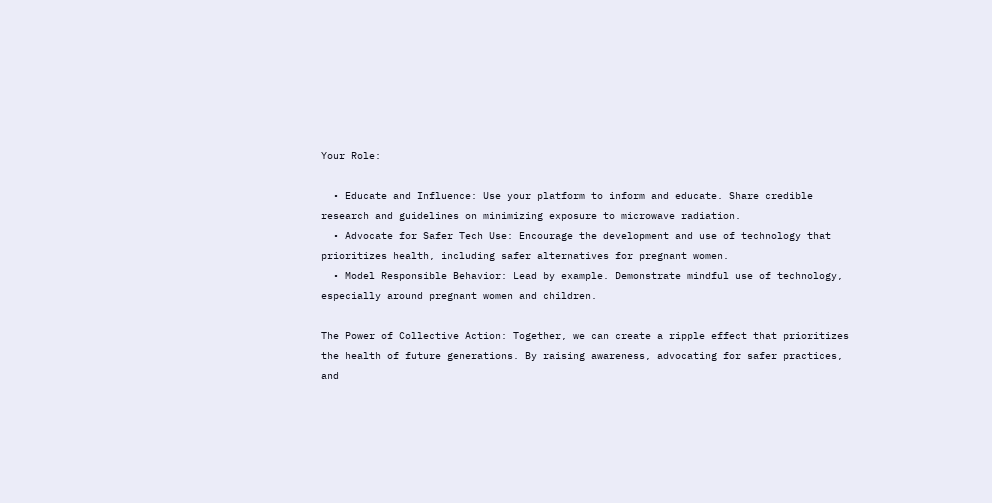Your Role:

  • Educate and Influence: Use your platform to inform and educate. Share credible research and guidelines on minimizing exposure to microwave radiation.
  • Advocate for Safer Tech Use: Encourage the development and use of technology that prioritizes health, including safer alternatives for pregnant women.
  • Model Responsible Behavior: Lead by example. Demonstrate mindful use of technology, especially around pregnant women and children.

The Power of Collective Action: Together, we can create a ripple effect that prioritizes the health of future generations. By raising awareness, advocating for safer practices, and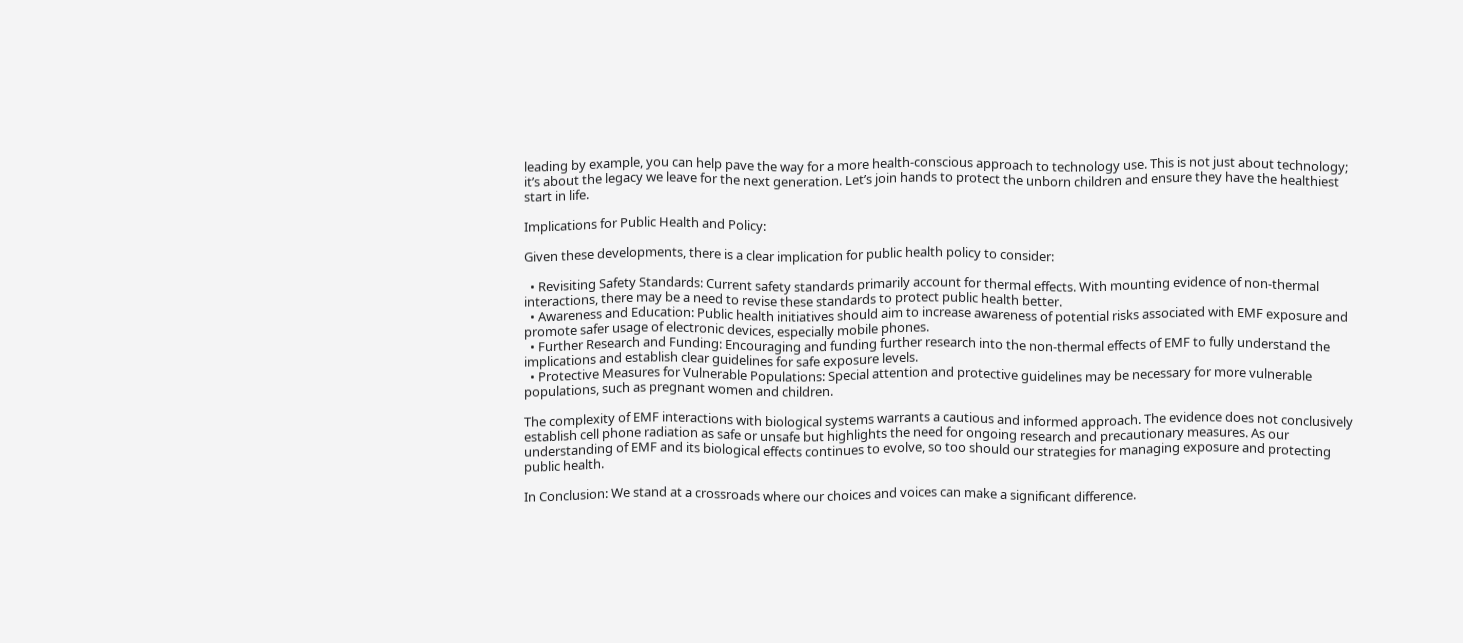leading by example, you can help pave the way for a more health-conscious approach to technology use. This is not just about technology; it’s about the legacy we leave for the next generation. Let’s join hands to protect the unborn children and ensure they have the healthiest start in life.

Implications for Public Health and Policy:

Given these developments, there is a clear implication for public health policy to consider:

  • Revisiting Safety Standards: Current safety standards primarily account for thermal effects. With mounting evidence of non-thermal interactions, there may be a need to revise these standards to protect public health better.
  • Awareness and Education: Public health initiatives should aim to increase awareness of potential risks associated with EMF exposure and promote safer usage of electronic devices, especially mobile phones.
  • Further Research and Funding: Encouraging and funding further research into the non-thermal effects of EMF to fully understand the implications and establish clear guidelines for safe exposure levels.
  • Protective Measures for Vulnerable Populations: Special attention and protective guidelines may be necessary for more vulnerable populations, such as pregnant women and children.

The complexity of EMF interactions with biological systems warrants a cautious and informed approach. The evidence does not conclusively establish cell phone radiation as safe or unsafe but highlights the need for ongoing research and precautionary measures. As our understanding of EMF and its biological effects continues to evolve, so too should our strategies for managing exposure and protecting public health.

In Conclusion: We stand at a crossroads where our choices and voices can make a significant difference.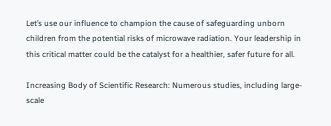Let’s use our influence to champion the cause of safeguarding unborn children from the potential risks of microwave radiation. Your leadership in this critical matter could be the catalyst for a healthier, safer future for all.

Increasing Body of Scientific Research: Numerous studies, including large-scale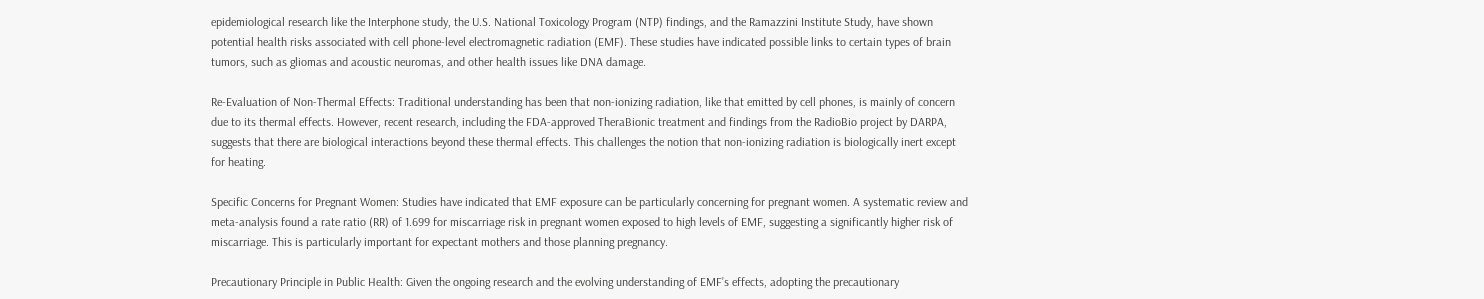epidemiological research like the Interphone study, the U.S. National Toxicology Program (NTP) findings, and the Ramazzini Institute Study, have shown potential health risks associated with cell phone-level electromagnetic radiation (EMF). These studies have indicated possible links to certain types of brain tumors, such as gliomas and acoustic neuromas, and other health issues like DNA damage.

Re-Evaluation of Non-Thermal Effects: Traditional understanding has been that non-ionizing radiation, like that emitted by cell phones, is mainly of concern due to its thermal effects. However, recent research, including the FDA-approved TheraBionic treatment and findings from the RadioBio project by DARPA, suggests that there are biological interactions beyond these thermal effects. This challenges the notion that non-ionizing radiation is biologically inert except for heating.

Specific Concerns for Pregnant Women: Studies have indicated that EMF exposure can be particularly concerning for pregnant women. A systematic review and meta-analysis found a rate ratio (RR) of 1.699 for miscarriage risk in pregnant women exposed to high levels of EMF, suggesting a significantly higher risk of miscarriage. This is particularly important for expectant mothers and those planning pregnancy.

Precautionary Principle in Public Health: Given the ongoing research and the evolving understanding of EMF’s effects, adopting the precautionary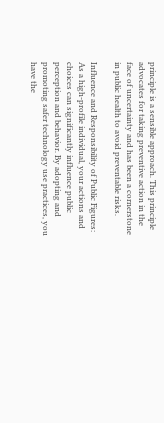principle is a sensible approach. This principle advocates for taking preventive action in the face of uncertainty and has been a cornerstone in public health to avoid preventable risks.

Influence and Responsibility of Public Figures: As a high-profile individual, your actions and choices can significantly influence public perception and behavior. By adopting and promoting safer technology use practices, you have the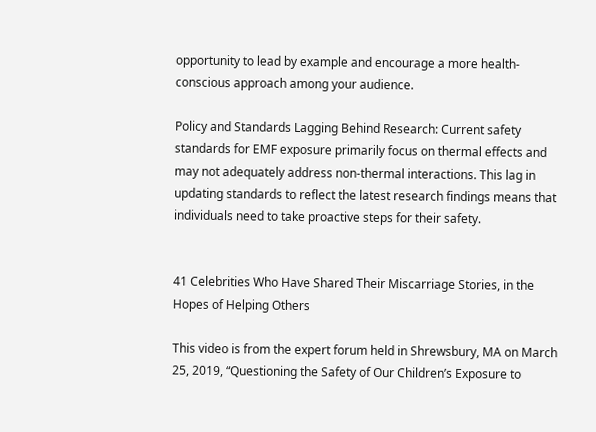opportunity to lead by example and encourage a more health-conscious approach among your audience.

Policy and Standards Lagging Behind Research: Current safety standards for EMF exposure primarily focus on thermal effects and may not adequately address non-thermal interactions. This lag in updating standards to reflect the latest research findings means that individuals need to take proactive steps for their safety.


41 Celebrities Who Have Shared Their Miscarriage Stories, in the Hopes of Helping Others

This video is from the expert forum held in Shrewsbury, MA on March 25, 2019, “Questioning the Safety of Our Children’s Exposure to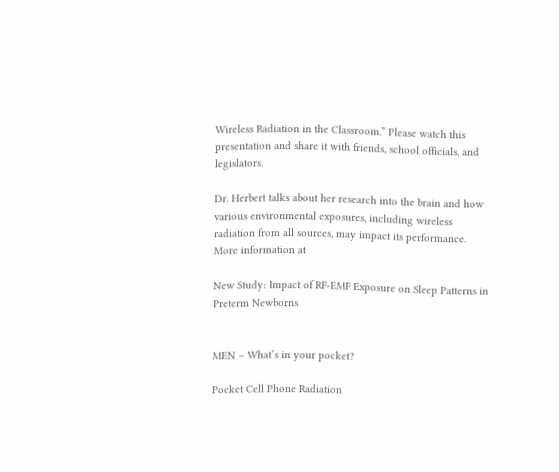Wireless Radiation in the Classroom.” Please watch this presentation and share it with friends, school officials, and legislators.

Dr. Herbert talks about her research into the brain and how various environmental exposures, including wireless radiation from all sources, may impact its performance. More information at

New Study: Impact of RF-EMF Exposure on Sleep Patterns in Preterm Newborns


MEN – What’s in your pocket?

Pocket Cell Phone Radiation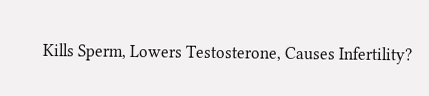Kills Sperm, Lowers Testosterone, Causes Infertility?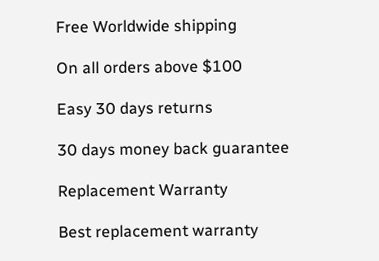Free Worldwide shipping

On all orders above $100

Easy 30 days returns

30 days money back guarantee

Replacement Warranty

Best replacement warranty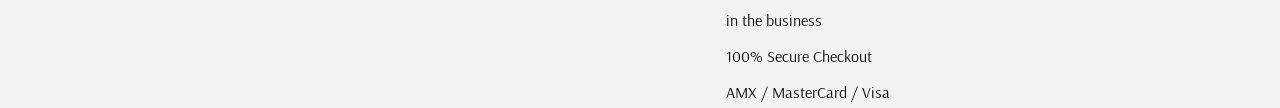in the business

100% Secure Checkout

AMX / MasterCard / Visa